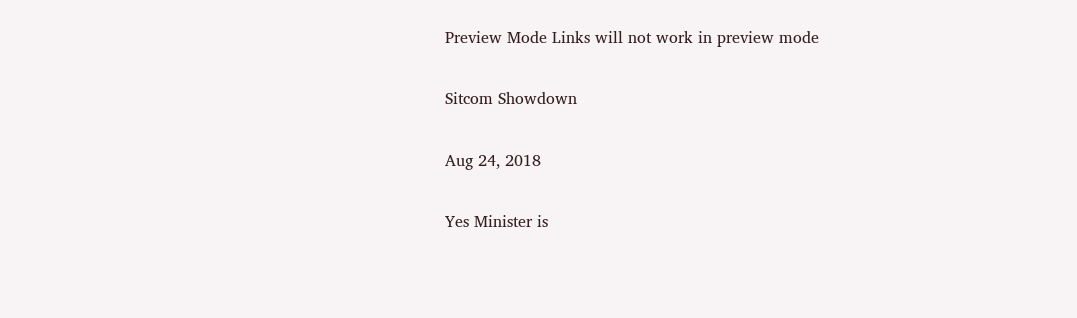Preview Mode Links will not work in preview mode

Sitcom Showdown

Aug 24, 2018

Yes Minister is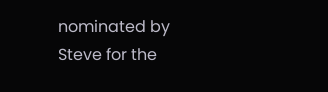nominated by Steve for the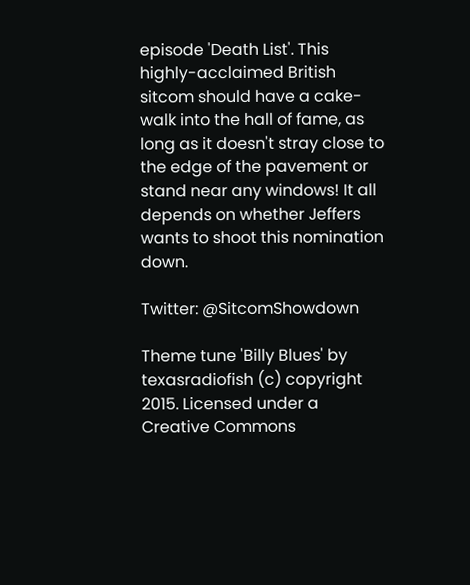episode 'Death List'. This highly-acclaimed British sitcom should have a cake-walk into the hall of fame, as long as it doesn't stray close to the edge of the pavement or stand near any windows! It all depends on whether Jeffers wants to shoot this nomination down.

Twitter: @SitcomShowdown

Theme tune 'Billy Blues' by texasradiofish (c) copyright 2015. Licensed under a Creative Commons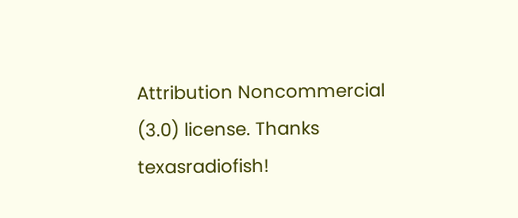Attribution Noncommercial (3.0) license. Thanks texasradiofish!